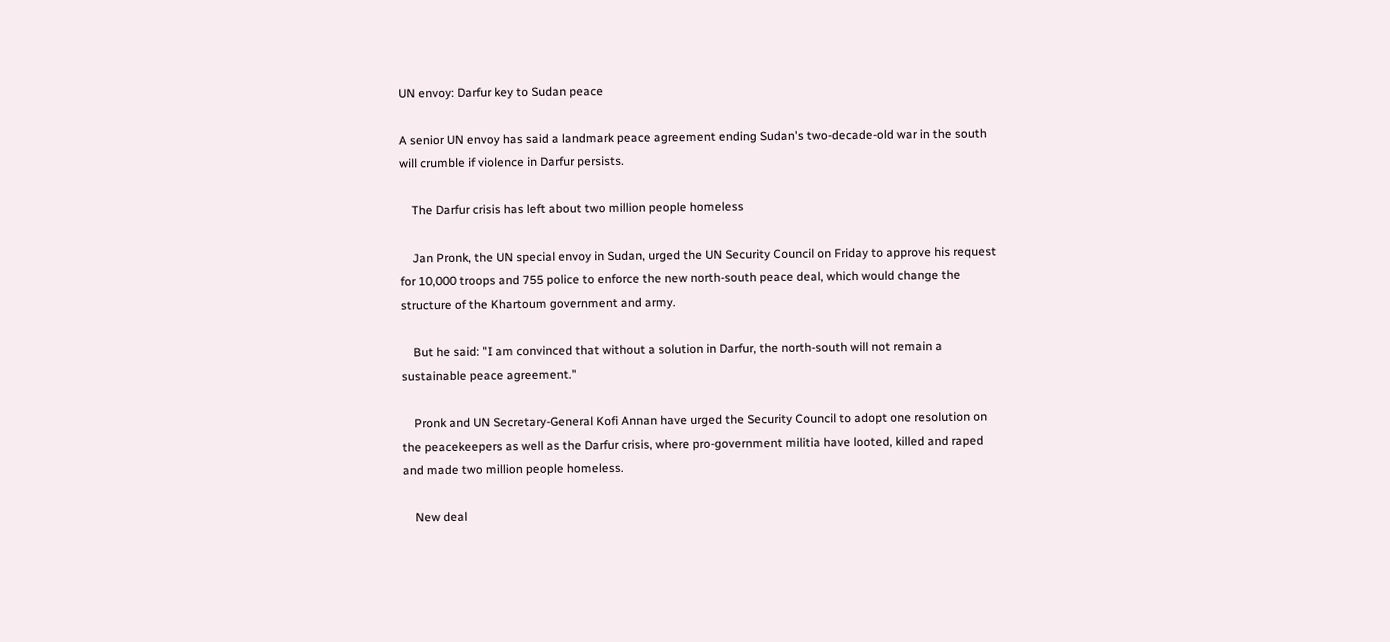UN envoy: Darfur key to Sudan peace

A senior UN envoy has said a landmark peace agreement ending Sudan's two-decade-old war in the south will crumble if violence in Darfur persists.

    The Darfur crisis has left about two million people homeless

    Jan Pronk, the UN special envoy in Sudan, urged the UN Security Council on Friday to approve his request for 10,000 troops and 755 police to enforce the new north-south peace deal, which would change the structure of the Khartoum government and army.

    But he said: "I am convinced that without a solution in Darfur, the north-south will not remain a sustainable peace agreement."

    Pronk and UN Secretary-General Kofi Annan have urged the Security Council to adopt one resolution on the peacekeepers as well as the Darfur crisis, where pro-government militia have looted, killed and raped and made two million people homeless.

    New deal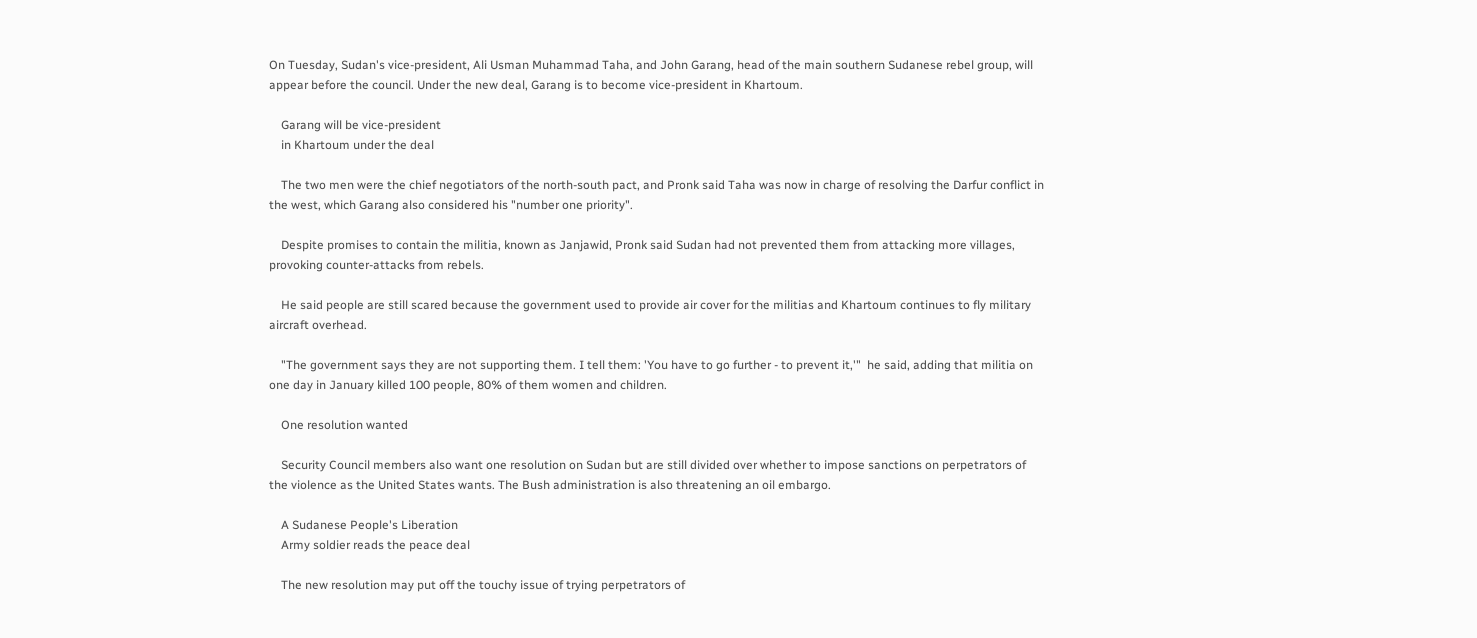On Tuesday, Sudan's vice-president, Ali Usman Muhammad Taha, and John Garang, head of the main southern Sudanese rebel group, will appear before the council. Under the new deal, Garang is to become vice-president in Khartoum.

    Garang will be vice-president
    in Khartoum under the deal

    The two men were the chief negotiators of the north-south pact, and Pronk said Taha was now in charge of resolving the Darfur conflict in the west, which Garang also considered his "number one priority".

    Despite promises to contain the militia, known as Janjawid, Pronk said Sudan had not prevented them from attacking more villages, provoking counter-attacks from rebels.

    He said people are still scared because the government used to provide air cover for the militias and Khartoum continues to fly military aircraft overhead.

    "The government says they are not supporting them. I tell them: 'You have to go further - to prevent it,'"  he said, adding that militia on one day in January killed 100 people, 80% of them women and children.

    One resolution wanted

    Security Council members also want one resolution on Sudan but are still divided over whether to impose sanctions on perpetrators of the violence as the United States wants. The Bush administration is also threatening an oil embargo.

    A Sudanese People's Liberation
    Army soldier reads the peace deal

    The new resolution may put off the touchy issue of trying perpetrators of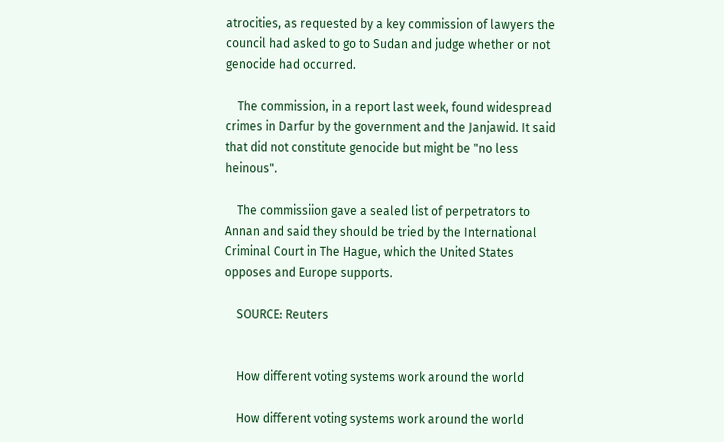atrocities, as requested by a key commission of lawyers the council had asked to go to Sudan and judge whether or not genocide had occurred.

    The commission, in a report last week, found widespread crimes in Darfur by the government and the Janjawid. It said that did not constitute genocide but might be "no less heinous".

    The commissiion gave a sealed list of perpetrators to Annan and said they should be tried by the International Criminal Court in The Hague, which the United States opposes and Europe supports.

    SOURCE: Reuters


    How different voting systems work around the world

    How different voting systems work around the world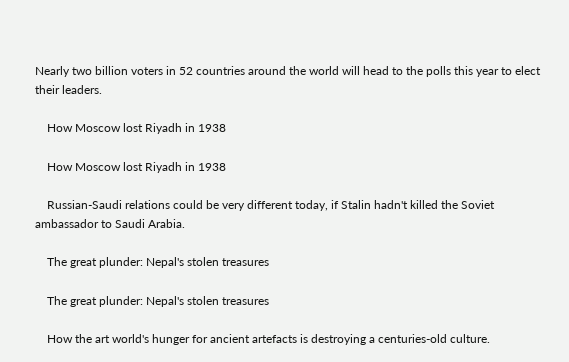Nearly two billion voters in 52 countries around the world will head to the polls this year to elect their leaders.

    How Moscow lost Riyadh in 1938

    How Moscow lost Riyadh in 1938

    Russian-Saudi relations could be very different today, if Stalin hadn't killed the Soviet ambassador to Saudi Arabia.

    The great plunder: Nepal's stolen treasures

    The great plunder: Nepal's stolen treasures

    How the art world's hunger for ancient artefacts is destroying a centuries-old culture.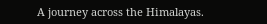A journey across the Himalayas.